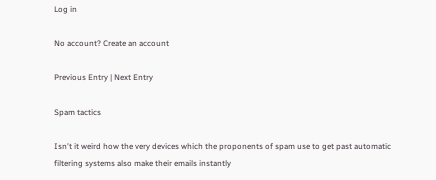Log in

No account? Create an account

Previous Entry | Next Entry

Spam tactics

Isn't it weird how the very devices which the proponents of spam use to get past automatic filtering systems also make their emails instantly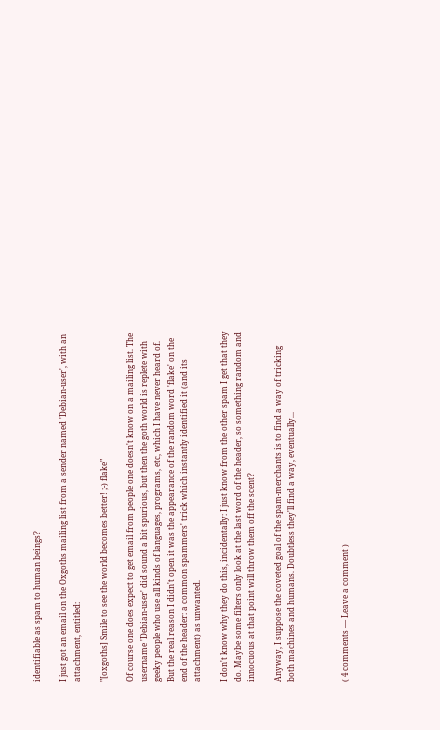identifiable as spam to human beings?

I just got an email on the Oxgoths mailing list from a sender named 'Debian-user', with an attachment, entitled:

"[oxgoths] Smile to see the world becomes better! ;-) flake"

Of course one does expect to get email from people one doesn't know on a mailing list. The username 'Debian-user' did sound a bit spurious, but then the goth world is replete with geeky people who use all kinds of languages, programs, etc, which I have never heard of. But the real reason I didn't open it was the appearance of the random word 'flake' on the end of the header: a common spammers' trick which instantly identified it (and its attachment) as unwanted.

I don't know why they do this, incidentally: I just know from the other spam I get that they do. Maybe some filters only look at the last word of the header, so something random and innocuous at that point will throw them off the scent?

Anyway, I suppose the coveted goal of the spam-merchants is to find a way of tricking both machines and humans. Doubtless they'll find a way, eventually...



( 4 comments — Leave a comment )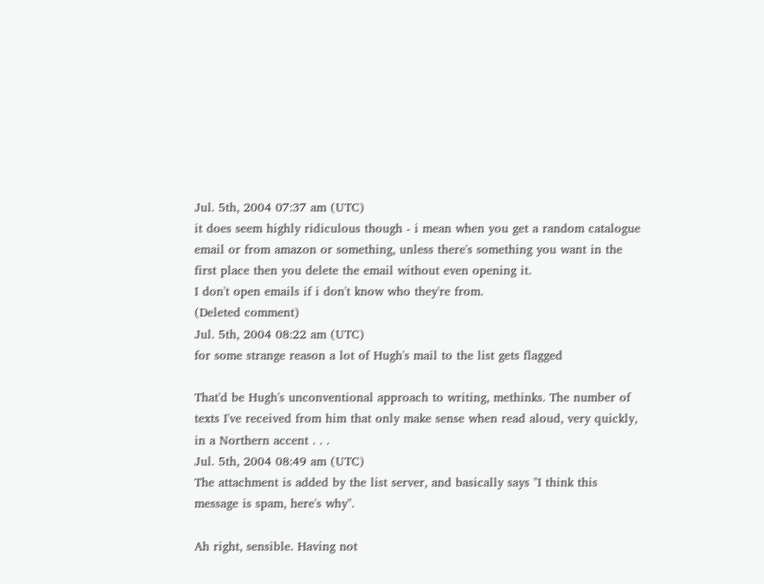Jul. 5th, 2004 07:37 am (UTC)
it does seem highly ridiculous though - i mean when you get a random catalogue email or from amazon or something, unless there's something you want in the first place then you delete the email without even opening it.
I don't open emails if i don't know who they're from.
(Deleted comment)
Jul. 5th, 2004 08:22 am (UTC)
for some strange reason a lot of Hugh's mail to the list gets flagged

That'd be Hugh's unconventional approach to writing, methinks. The number of texts I've received from him that only make sense when read aloud, very quickly, in a Northern accent . . .
Jul. 5th, 2004 08:49 am (UTC)
The attachment is added by the list server, and basically says "I think this message is spam, here's why".

Ah right, sensible. Having not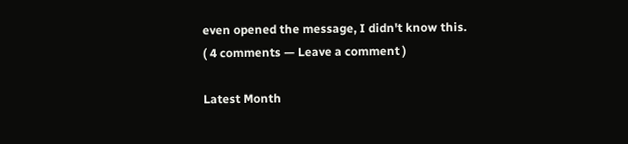even opened the message, I didn't know this.
( 4 comments — Leave a comment )

Latest Month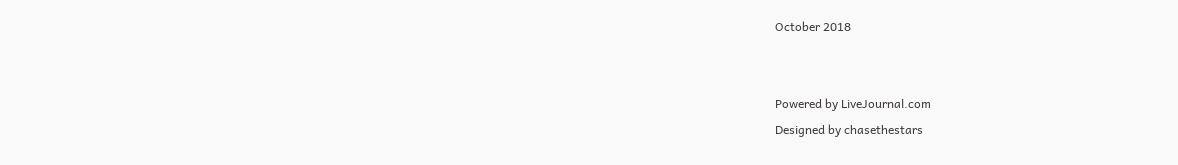October 2018


Powered by LiveJournal.com
Designed by chasethestars